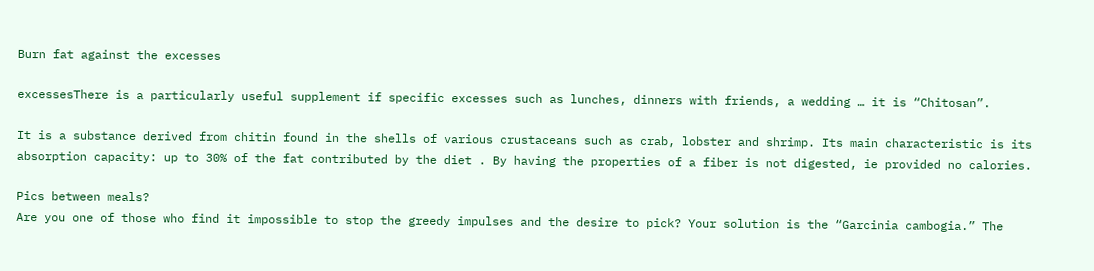Burn fat against the excesses

excessesThere is a particularly useful supplement if specific excesses such as lunches, dinners with friends, a wedding … it is “Chitosan”.

It is a substance derived from chitin found in the shells of various crustaceans such as crab, lobster and shrimp. Its main characteristic is its absorption capacity: up to 30% of the fat contributed by the diet . By having the properties of a fiber is not digested, ie provided no calories.

Pics between meals?
Are you one of those who find it impossible to stop the greedy impulses and the desire to pick? Your solution is the “Garcinia cambogia.” The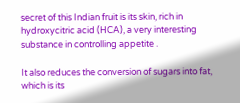secret of this Indian fruit is its skin, rich in hydroxycitric acid (HCA), a very interesting substance in controlling appetite .

It also reduces the conversion of sugars into fat, which is its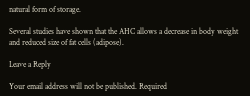natural form of storage.

Several studies have shown that the AHC allows a decrease in body weight and reduced size of fat cells (adipose).

Leave a Reply

Your email address will not be published. Required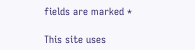fields are marked *

This site uses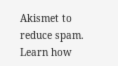Akismet to reduce spam. Learn how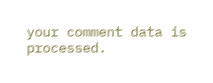your comment data is processed.